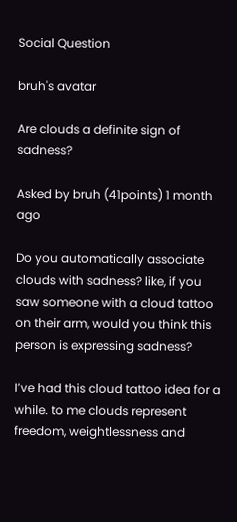Social Question

bruh's avatar

Are clouds a definite sign of sadness?

Asked by bruh (41points) 1 month ago

Do you automatically associate clouds with sadness? like, if you saw someone with a cloud tattoo on their arm, would you think this person is expressing sadness?

I’ve had this cloud tattoo idea for a while. to me clouds represent freedom, weightlessness and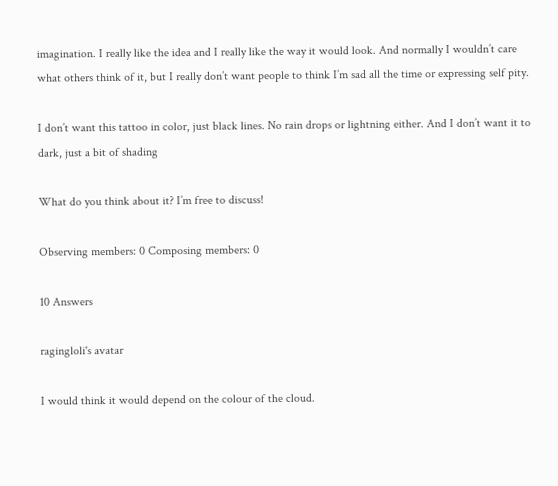imagination. I really like the idea and I really like the way it would look. And normally I wouldn’t care what others think of it, but I really don’t want people to think I’m sad all the time or expressing self pity.

I don’t want this tattoo in color, just black lines. No rain drops or lightning either. And I don’t want it to dark, just a bit of shading

What do you think about it? I’m free to discuss!

Observing members: 0 Composing members: 0

10 Answers

ragingloli's avatar

I would think it would depend on the colour of the cloud.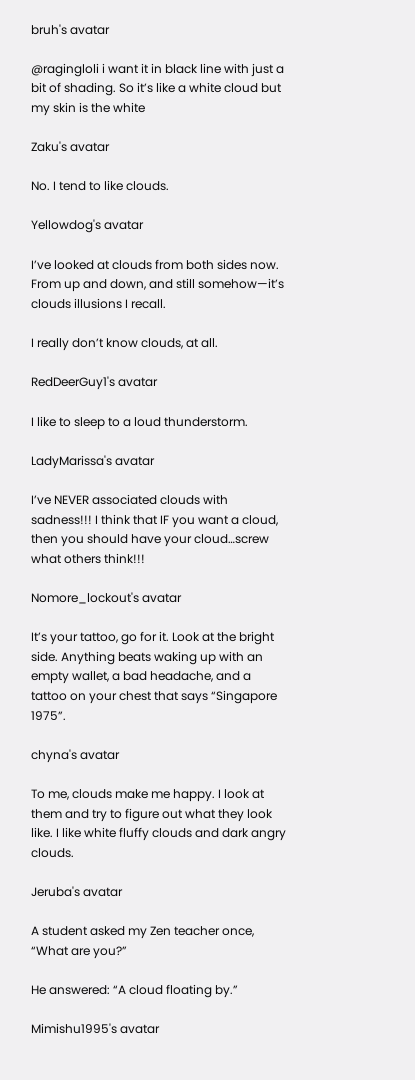bruh's avatar

@ragingloli i want it in black line with just a bit of shading. So it’s like a white cloud but my skin is the white

Zaku's avatar

No. I tend to like clouds.

Yellowdog's avatar

I’ve looked at clouds from both sides now. From up and down, and still somehow—it’s clouds illusions I recall.

I really don’t know clouds, at all.

RedDeerGuy1's avatar

I like to sleep to a loud thunderstorm.

LadyMarissa's avatar

I’ve NEVER associated clouds with sadness!!! I think that IF you want a cloud, then you should have your cloud…screw what others think!!!

Nomore_lockout's avatar

It’s your tattoo, go for it. Look at the bright side. Anything beats waking up with an empty wallet, a bad headache, and a tattoo on your chest that says “Singapore 1975”.

chyna's avatar

To me, clouds make me happy. I look at them and try to figure out what they look like. I like white fluffy clouds and dark angry clouds.

Jeruba's avatar

A student asked my Zen teacher once, “What are you?”

He answered: “A cloud floating by.”

Mimishu1995's avatar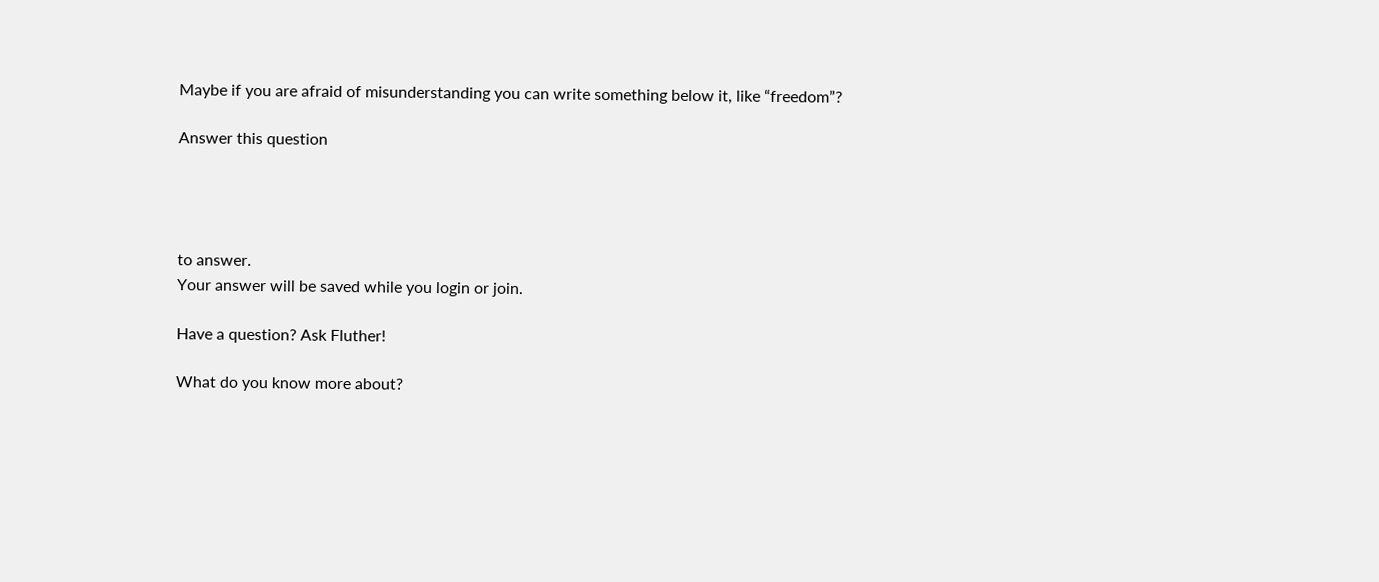Maybe if you are afraid of misunderstanding you can write something below it, like “freedom”?

Answer this question




to answer.
Your answer will be saved while you login or join.

Have a question? Ask Fluther!

What do you know more about?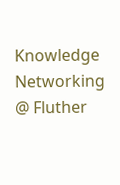Knowledge Networking @ Fluther